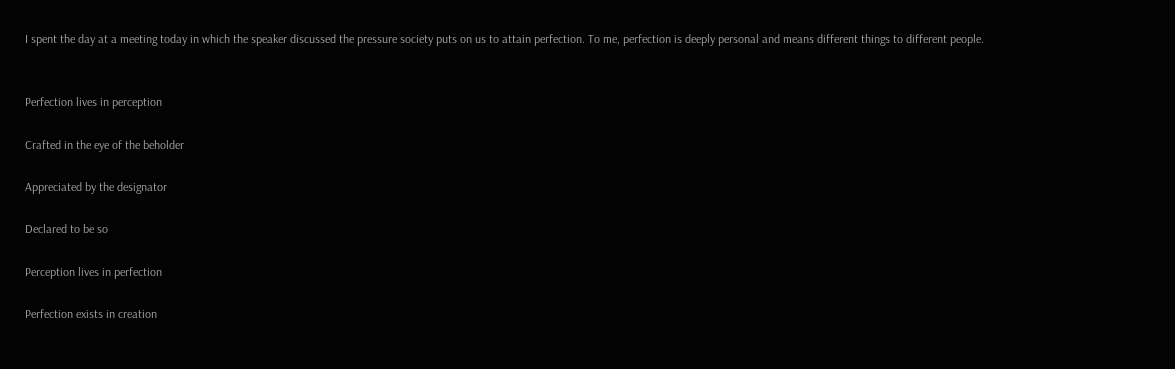I spent the day at a meeting today in which the speaker discussed the pressure society puts on us to attain perfection. To me, perfection is deeply personal and means different things to different people.


Perfection lives in perception

Crafted in the eye of the beholder

Appreciated by the designator

Declared to be so

Perception lives in perfection

Perfection exists in creation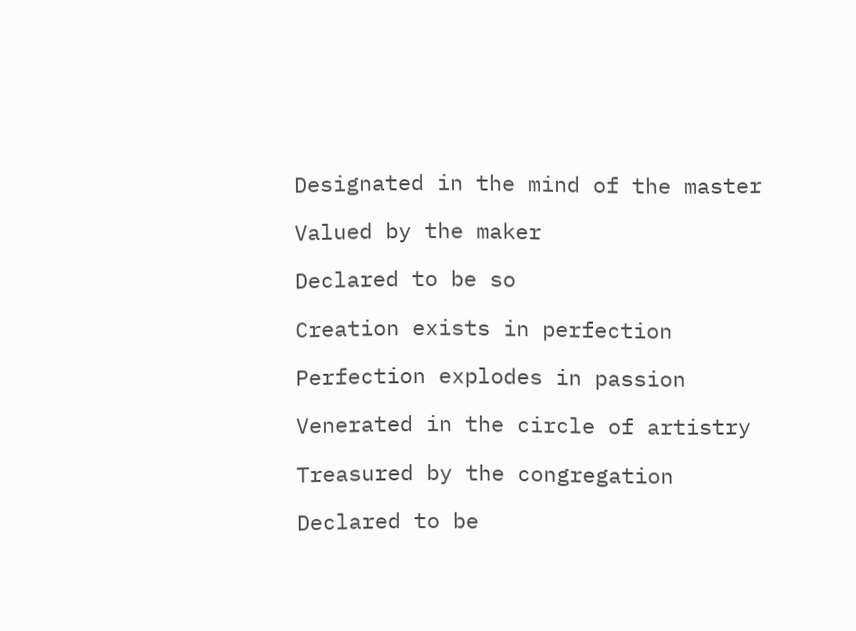Designated in the mind of the master

Valued by the maker

Declared to be so

Creation exists in perfection

Perfection explodes in passion

Venerated in the circle of artistry

Treasured by the congregation

Declared to be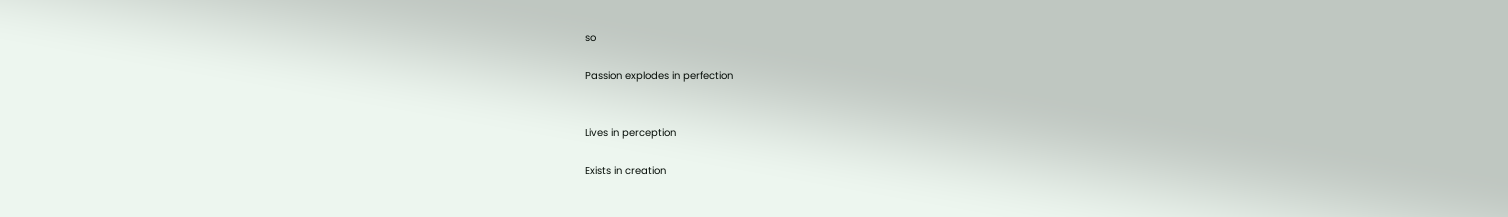so

Passion explodes in perfection


Lives in perception

Exists in creation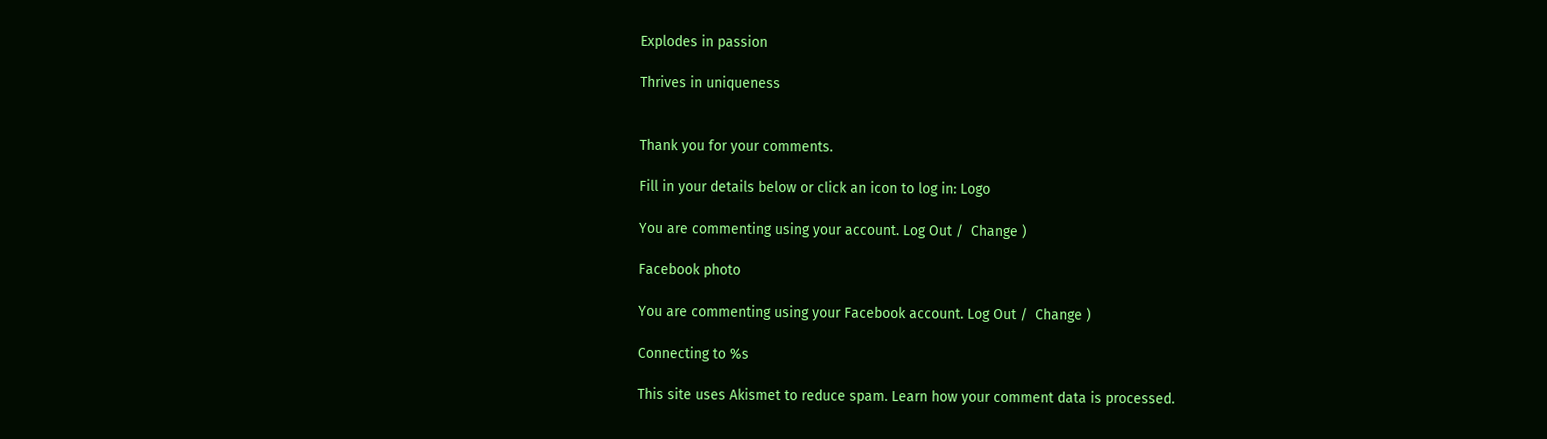Explodes in passion

Thrives in uniqueness


Thank you for your comments.

Fill in your details below or click an icon to log in: Logo

You are commenting using your account. Log Out /  Change )

Facebook photo

You are commenting using your Facebook account. Log Out /  Change )

Connecting to %s

This site uses Akismet to reduce spam. Learn how your comment data is processed.